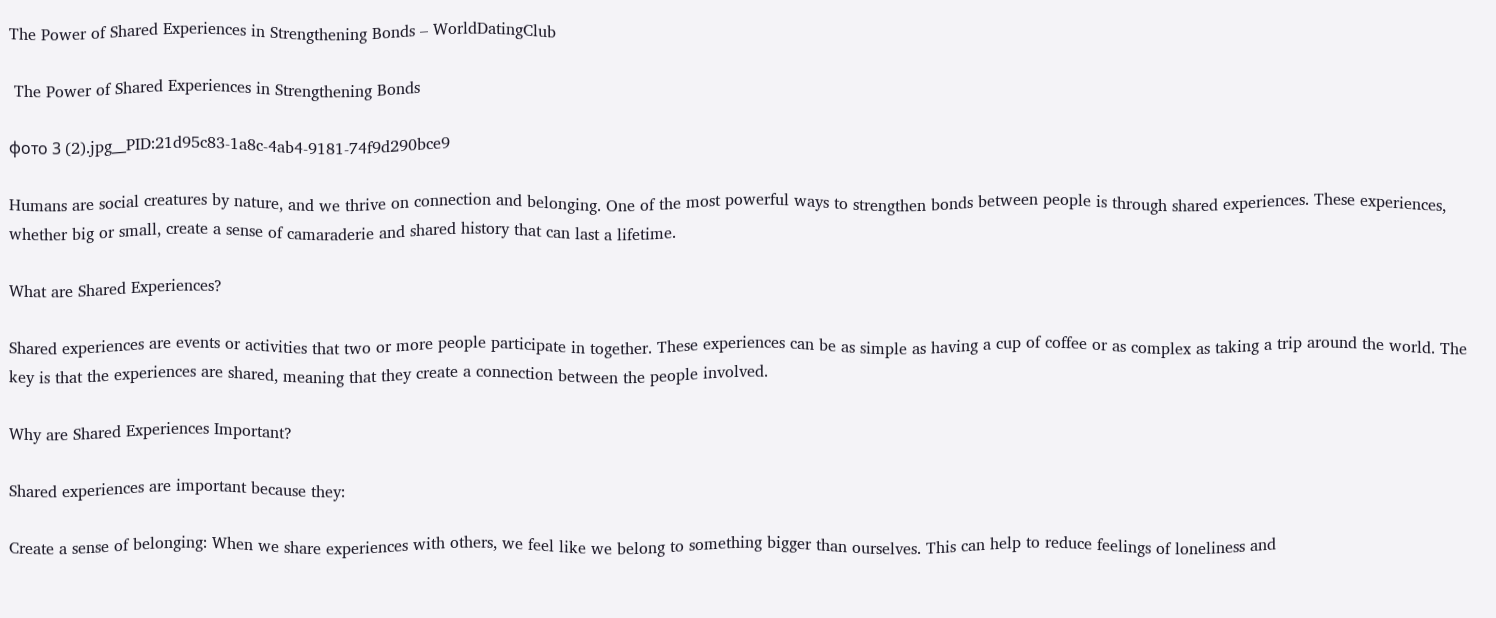The Power of Shared Experiences in Strengthening Bonds – WorldDatingClub

 The Power of Shared Experiences in Strengthening Bonds

фото 3 (2).jpg__PID:21d95c83-1a8c-4ab4-9181-74f9d290bce9

Humans are social creatures by nature, and we thrive on connection and belonging. One of the most powerful ways to strengthen bonds between people is through shared experiences. These experiences, whether big or small, create a sense of camaraderie and shared history that can last a lifetime.

What are Shared Experiences?

Shared experiences are events or activities that two or more people participate in together. These experiences can be as simple as having a cup of coffee or as complex as taking a trip around the world. The key is that the experiences are shared, meaning that they create a connection between the people involved.

Why are Shared Experiences Important?

Shared experiences are important because they:

Create a sense of belonging: When we share experiences with others, we feel like we belong to something bigger than ourselves. This can help to reduce feelings of loneliness and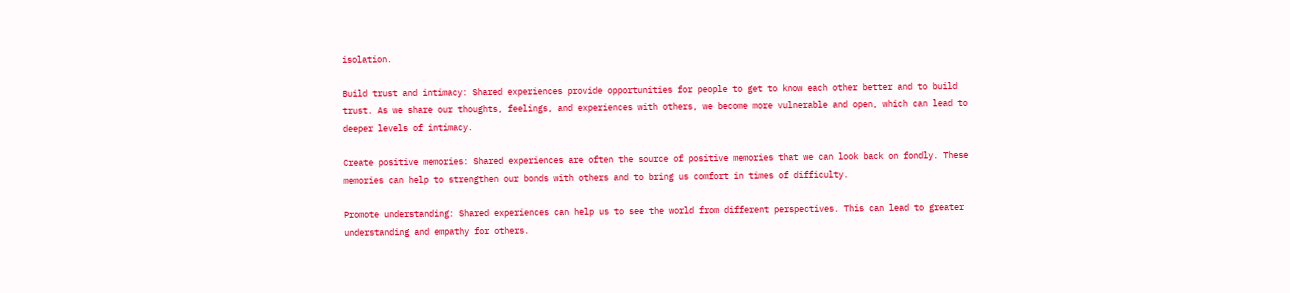isolation.

Build trust and intimacy: Shared experiences provide opportunities for people to get to know each other better and to build trust. As we share our thoughts, feelings, and experiences with others, we become more vulnerable and open, which can lead to deeper levels of intimacy.

Create positive memories: Shared experiences are often the source of positive memories that we can look back on fondly. These memories can help to strengthen our bonds with others and to bring us comfort in times of difficulty.

Promote understanding: Shared experiences can help us to see the world from different perspectives. This can lead to greater understanding and empathy for others.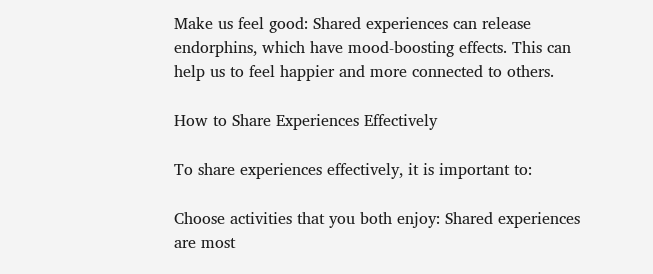Make us feel good: Shared experiences can release endorphins, which have mood-boosting effects. This can help us to feel happier and more connected to others.

How to Share Experiences Effectively

To share experiences effectively, it is important to:

Choose activities that you both enjoy: Shared experiences are most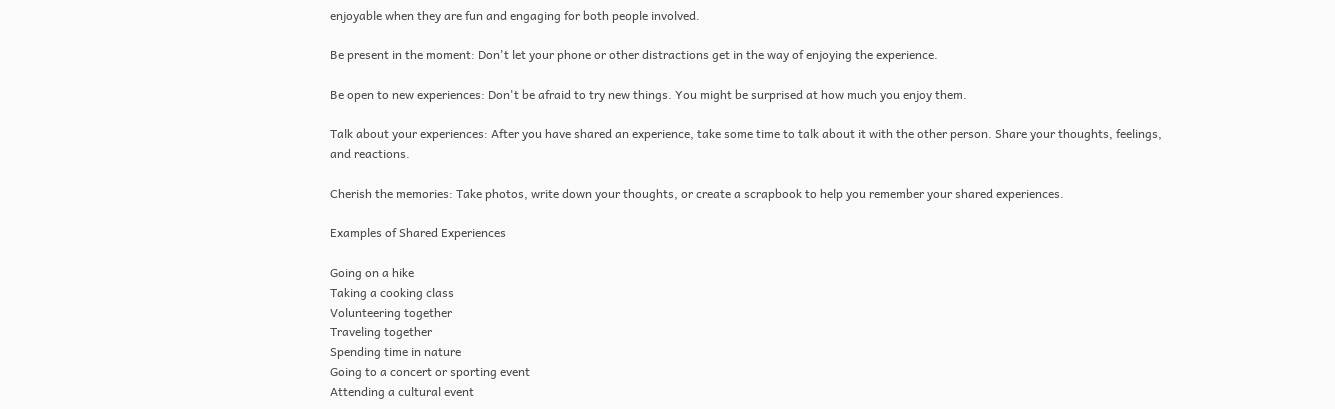enjoyable when they are fun and engaging for both people involved.

Be present in the moment: Don't let your phone or other distractions get in the way of enjoying the experience.

Be open to new experiences: Don't be afraid to try new things. You might be surprised at how much you enjoy them.

Talk about your experiences: After you have shared an experience, take some time to talk about it with the other person. Share your thoughts, feelings, and reactions.

Cherish the memories: Take photos, write down your thoughts, or create a scrapbook to help you remember your shared experiences.

Examples of Shared Experiences

Going on a hike
Taking a cooking class
Volunteering together
Traveling together
Spending time in nature
Going to a concert or sporting event
Attending a cultural event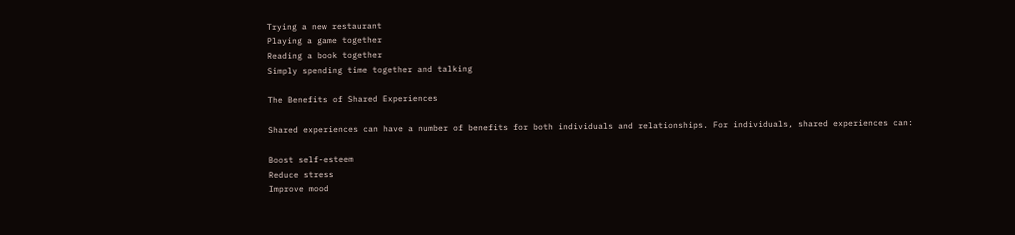Trying a new restaurant
Playing a game together
Reading a book together
Simply spending time together and talking

The Benefits of Shared Experiences

Shared experiences can have a number of benefits for both individuals and relationships. For individuals, shared experiences can:

Boost self-esteem
Reduce stress
Improve mood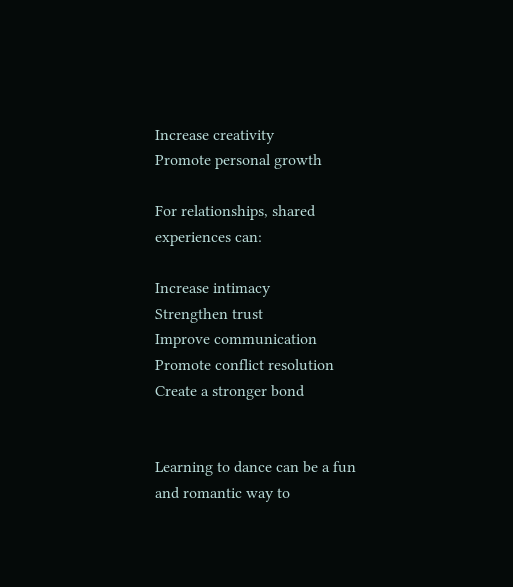Increase creativity
Promote personal growth

For relationships, shared experiences can:

Increase intimacy
Strengthen trust
Improve communication
Promote conflict resolution
Create a stronger bond


Learning to dance can be a fun and romantic way to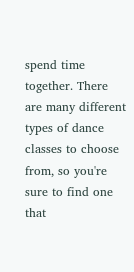spend time together. There are many different types of dance classes to choose from, so you're sure to find one that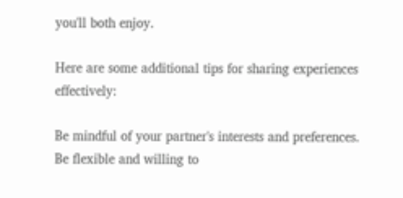you'll both enjoy.

Here are some additional tips for sharing experiences effectively:

Be mindful of your partner's interests and preferences.
Be flexible and willing to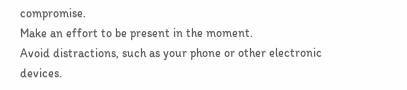compromise.
Make an effort to be present in the moment.
Avoid distractions, such as your phone or other electronic devices.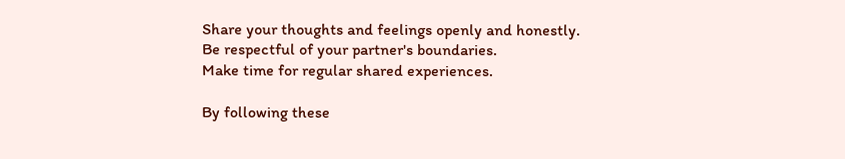Share your thoughts and feelings openly and honestly.
Be respectful of your partner's boundaries.
Make time for regular shared experiences.

By following these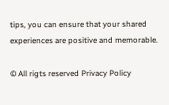tips, you can ensure that your shared experiences are positive and memorable.

© All rigts reserved Privacy Policy